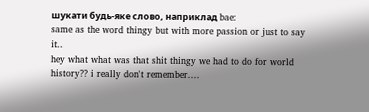шукати будь-яке слово, наприклад bae:
same as the word thingy but with more passion or just to say it..
hey what what was that shit thingy we had to do for world history?? i really don't remember....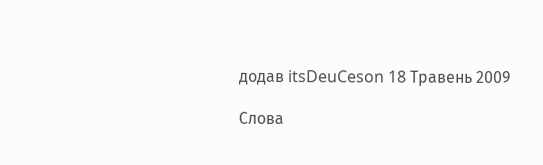додав itsDeuCeson 18 Травень 2009

Слова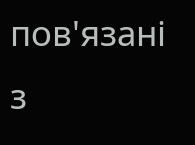пов'язані з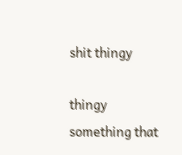shit thingy

thingy something that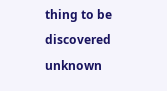thing to be discovered unknown